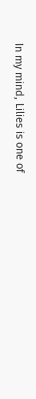In my mind, Lilies is one of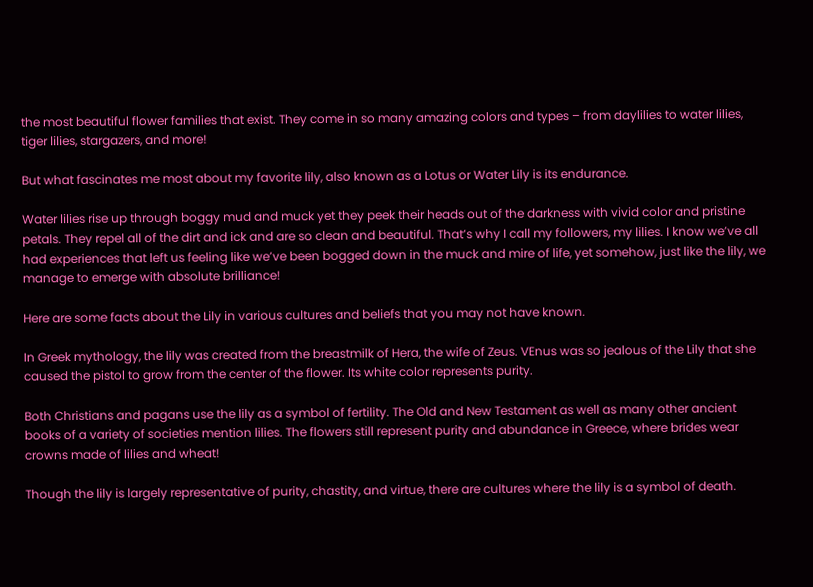the most beautiful flower families that exist. They come in so many amazing colors and types – from daylilies to water lilies, tiger lilies, stargazers, and more!

But what fascinates me most about my favorite lily, also known as a Lotus or Water Lily is its endurance.

Water lilies rise up through boggy mud and muck yet they peek their heads out of the darkness with vivid color and pristine petals. They repel all of the dirt and ick and are so clean and beautiful. That’s why I call my followers, my lilies. I know we’ve all had experiences that left us feeling like we’ve been bogged down in the muck and mire of life, yet somehow, just like the lily, we manage to emerge with absolute brilliance!

Here are some facts about the Lily in various cultures and beliefs that you may not have known.

In Greek mythology, the lily was created from the breastmilk of Hera, the wife of Zeus. VEnus was so jealous of the Lily that she caused the pistol to grow from the center of the flower. Its white color represents purity.

Both Christians and pagans use the lily as a symbol of fertility. The Old and New Testament as well as many other ancient books of a variety of societies mention lilies. The flowers still represent purity and abundance in Greece, where brides wear crowns made of lilies and wheat!

Though the lily is largely representative of purity, chastity, and virtue, there are cultures where the lily is a symbol of death.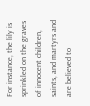For instance, the lily is sprinkled on the graves of innocent children, saints, and martyrs and are believed to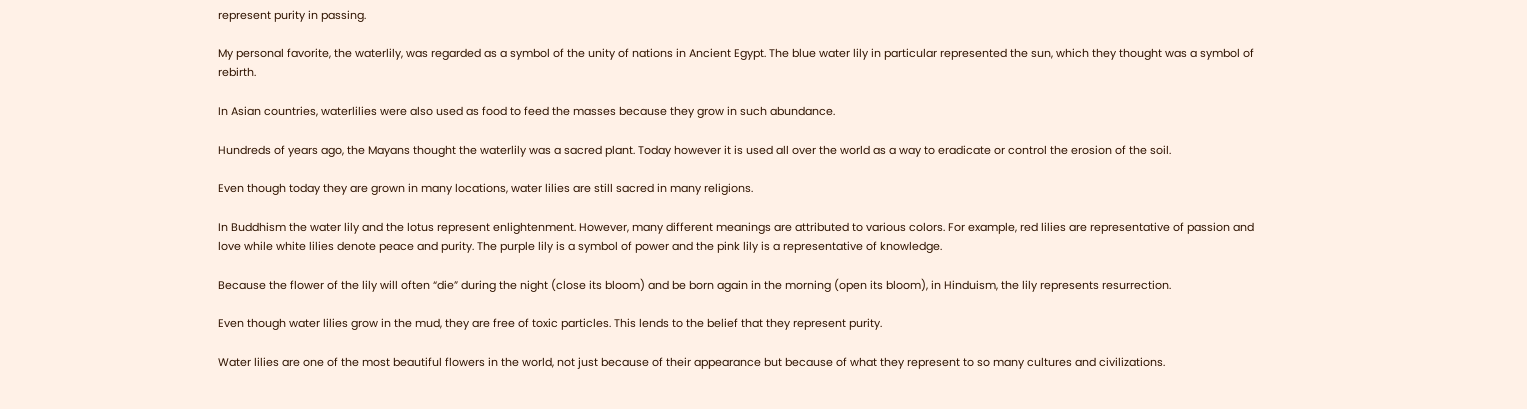represent purity in passing.

My personal favorite, the waterlily, was regarded as a symbol of the unity of nations in Ancient Egypt. The blue water lily in particular represented the sun, which they thought was a symbol of rebirth.

In Asian countries, waterlilies were also used as food to feed the masses because they grow in such abundance.

Hundreds of years ago, the Mayans thought the waterlily was a sacred plant. Today however it is used all over the world as a way to eradicate or control the erosion of the soil.

Even though today they are grown in many locations, water lilies are still sacred in many religions.

In Buddhism the water lily and the lotus represent enlightenment. However, many different meanings are attributed to various colors. For example, red lilies are representative of passion and love while white lilies denote peace and purity. The purple lily is a symbol of power and the pink lily is a representative of knowledge.

Because the flower of the lily will often “die” during the night (close its bloom) and be born again in the morning (open its bloom), in Hinduism, the lily represents resurrection.

Even though water lilies grow in the mud, they are free of toxic particles. This lends to the belief that they represent purity.

Water lilies are one of the most beautiful flowers in the world, not just because of their appearance but because of what they represent to so many cultures and civilizations.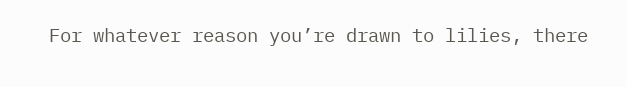For whatever reason you’re drawn to lilies, there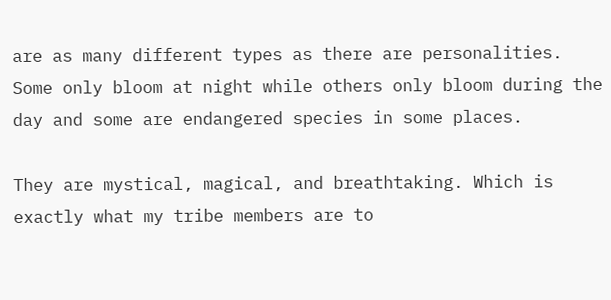are as many different types as there are personalities. Some only bloom at night while others only bloom during the day and some are endangered species in some places.

They are mystical, magical, and breathtaking. Which is exactly what my tribe members are to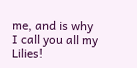me, and is why I call you all my Lilies!